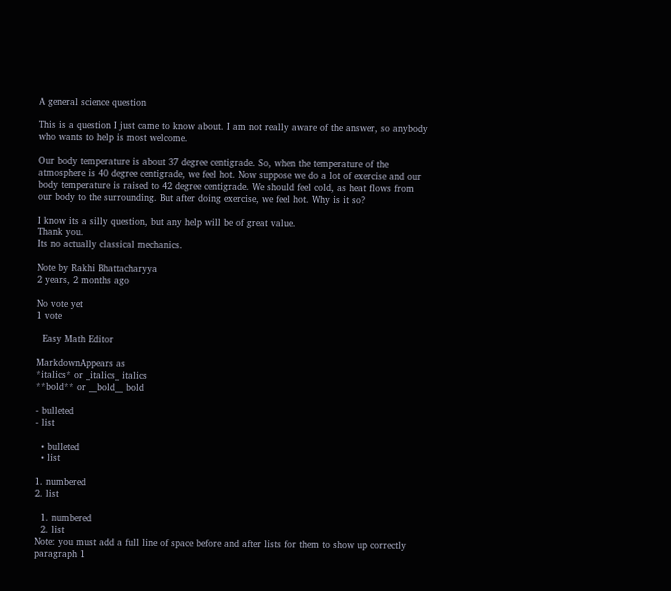A general science question

This is a question I just came to know about. I am not really aware of the answer, so anybody who wants to help is most welcome.

Our body temperature is about 37 degree centigrade. So, when the temperature of the atmosphere is 40 degree centigrade, we feel hot. Now suppose we do a lot of exercise and our body temperature is raised to 42 degree centigrade. We should feel cold, as heat flows from our body to the surrounding. But after doing exercise, we feel hot. Why is it so?

I know its a silly question, but any help will be of great value.
Thank you.
Its no actually classical mechanics.

Note by Rakhi Bhattacharyya
2 years, 2 months ago

No vote yet
1 vote

  Easy Math Editor

MarkdownAppears as
*italics* or _italics_ italics
**bold** or __bold__ bold

- bulleted
- list

  • bulleted
  • list

1. numbered
2. list

  1. numbered
  2. list
Note: you must add a full line of space before and after lists for them to show up correctly
paragraph 1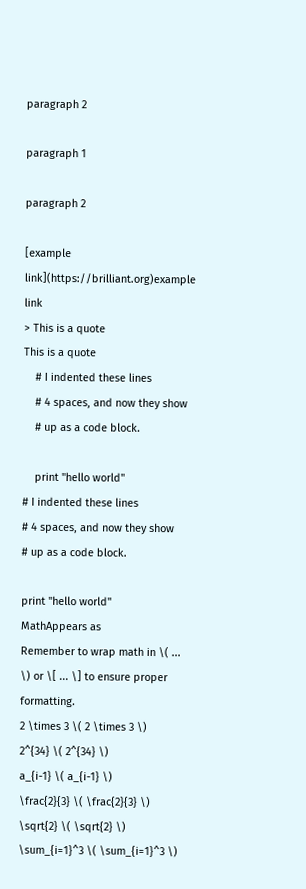paragraph 2

paragraph 1

paragraph 2

[example link](https://brilliant.org)example link
> This is a quote
This is a quote
    # I indented these lines
    # 4 spaces, and now they show
    # up as a code block.

    print "hello world"
# I indented these lines
# 4 spaces, and now they show
# up as a code block.

print "hello world"
MathAppears as
Remember to wrap math in \( ... \) or \[ ... \] to ensure proper formatting.
2 \times 3 \( 2 \times 3 \)
2^{34} \( 2^{34} \)
a_{i-1} \( a_{i-1} \)
\frac{2}{3} \( \frac{2}{3} \)
\sqrt{2} \( \sqrt{2} \)
\sum_{i=1}^3 \( \sum_{i=1}^3 \)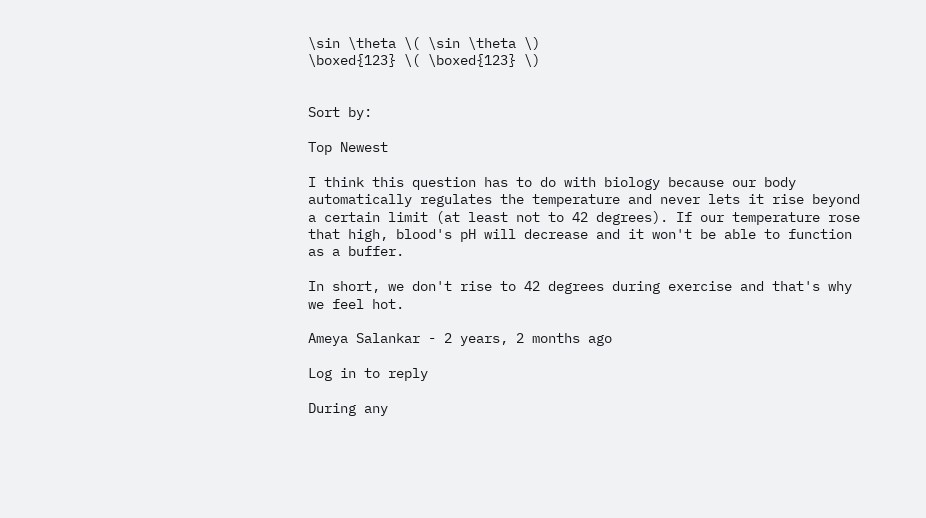\sin \theta \( \sin \theta \)
\boxed{123} \( \boxed{123} \)


Sort by:

Top Newest

I think this question has to do with biology because our body automatically regulates the temperature and never lets it rise beyond a certain limit (at least not to 42 degrees). If our temperature rose that high, blood's pH will decrease and it won't be able to function as a buffer.

In short, we don't rise to 42 degrees during exercise and that's why we feel hot.

Ameya Salankar - 2 years, 2 months ago

Log in to reply

During any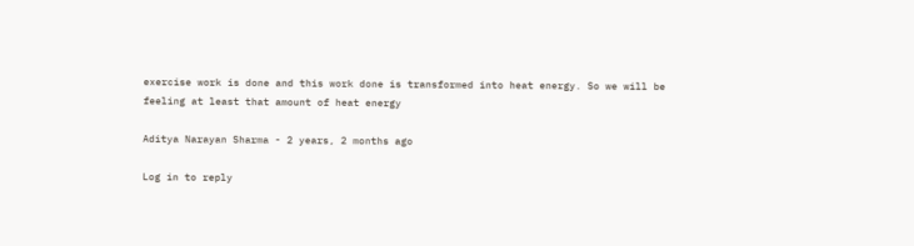exercise work is done and this work done is transformed into heat energy. So we will be feeling at least that amount of heat energy

Aditya Narayan Sharma - 2 years, 2 months ago

Log in to reply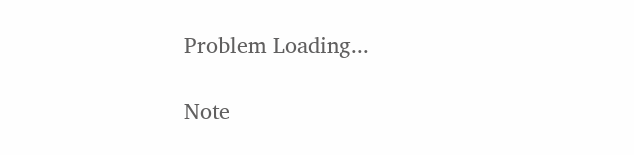Problem Loading...

Note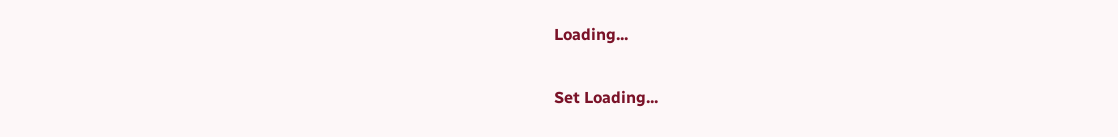Loading...

Set Loading...